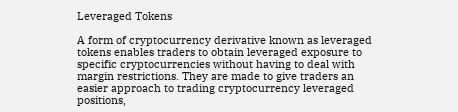Leveraged Tokens

A form of cryptocurrency derivative known as leveraged tokens enables traders to obtain leveraged exposure to specific cryptocurrencies without having to deal with margin restrictions. They are made to give traders an easier approach to trading cryptocurrency leveraged positions,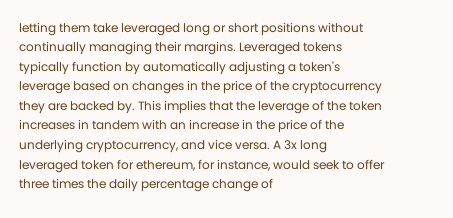letting them take leveraged long or short positions without continually managing their margins. Leveraged tokens typically function by automatically adjusting a token's leverage based on changes in the price of the cryptocurrency they are backed by. This implies that the leverage of the token increases in tandem with an increase in the price of the underlying cryptocurrency, and vice versa. A 3x long leveraged token for ethereum, for instance, would seek to offer three times the daily percentage change of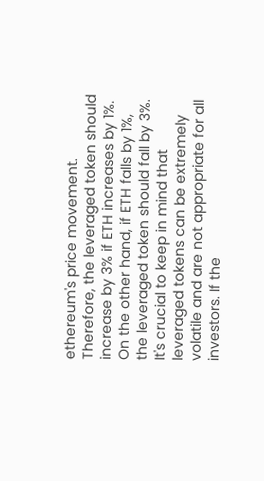ethereum's price movement. Therefore, the leveraged token should increase by 3% if ETH increases by 1%. On the other hand, if ETH falls by 1%, the leveraged token should fall by 3%. It's crucial to keep in mind that leveraged tokens can be extremely volatile and are not appropriate for all investors. If the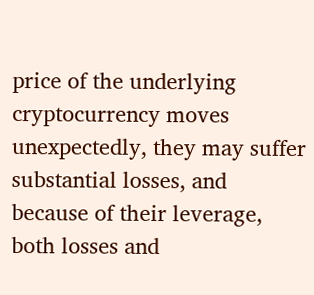price of the underlying cryptocurrency moves unexpectedly, they may suffer substantial losses, and because of their leverage, both losses and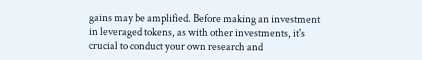gains may be amplified. Before making an investment in leveraged tokens, as with other investments, it's crucial to conduct your own research and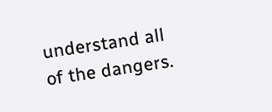understand all of the dangers.